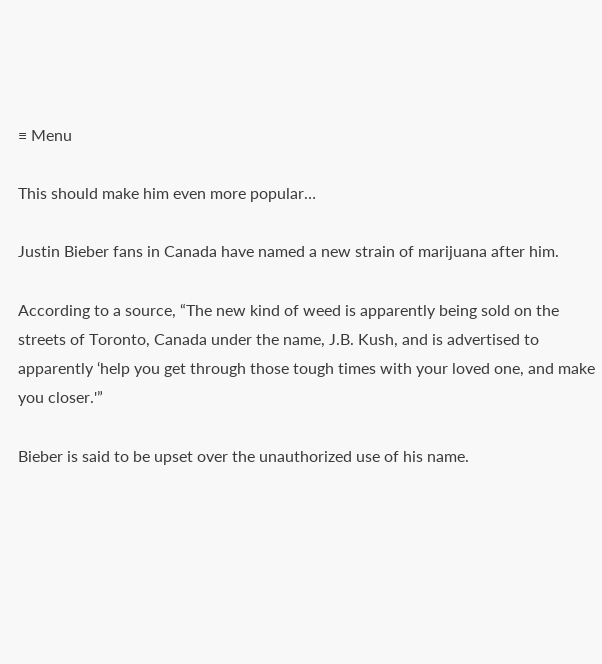≡ Menu

This should make him even more popular…

Justin Bieber fans in Canada have named a new strain of marijuana after him.

According to a source, “The new kind of weed is apparently being sold on the streets of Toronto, Canada under the name, J.B. Kush, and is advertised to apparently ‘help you get through those tough times with your loved one, and make you closer.'”

Bieber is said to be upset over the unauthorized use of his name.